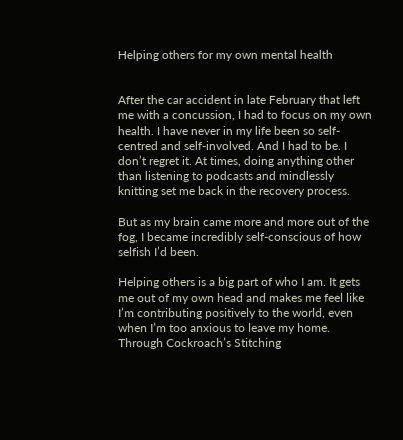Helping others for my own mental health


After the car accident in late February that left me with a concussion, I had to focus on my own health. I have never in my life been so self-centred and self-involved. And I had to be. I don’t regret it. At times, doing anything other than listening to podcasts and mindlessly knitting set me back in the recovery process.

But as my brain came more and more out of the fog, I became incredibly self-conscious of how selfish I’d been.

Helping others is a big part of who I am. It gets me out of my own head and makes me feel like I’m contributing positively to the world, even when I’m too anxious to leave my home. Through Cockroach’s Stitching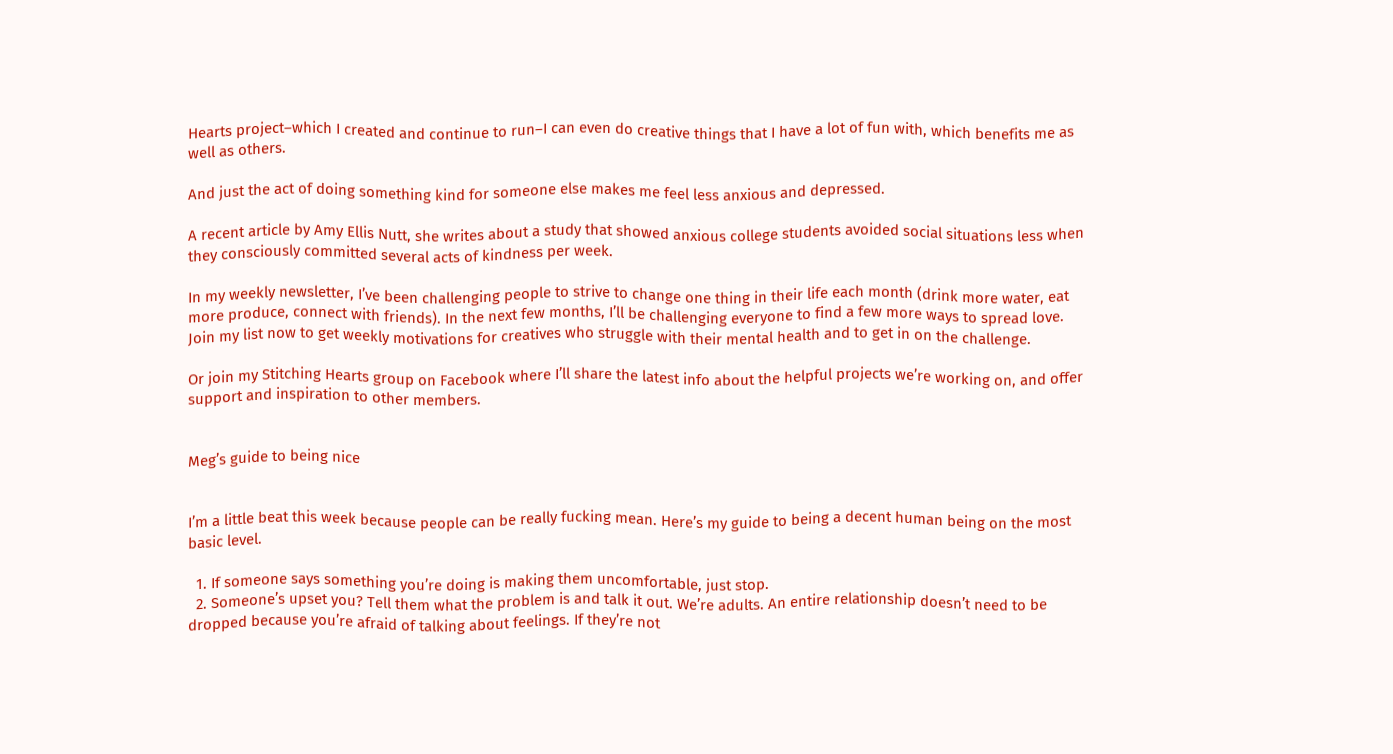Hearts project–which I created and continue to run–I can even do creative things that I have a lot of fun with, which benefits me as well as others.

And just the act of doing something kind for someone else makes me feel less anxious and depressed.

A recent article by Amy Ellis Nutt, she writes about a study that showed anxious college students avoided social situations less when they consciously committed several acts of kindness per week.

In my weekly newsletter, I’ve been challenging people to strive to change one thing in their life each month (drink more water, eat more produce, connect with friends). In the next few months, I’ll be challenging everyone to find a few more ways to spread love. Join my list now to get weekly motivations for creatives who struggle with their mental health and to get in on the challenge.

Or join my Stitching Hearts group on Facebook where I’ll share the latest info about the helpful projects we’re working on, and offer support and inspiration to other members.


Meg’s guide to being nice


I’m a little beat this week because people can be really fucking mean. Here’s my guide to being a decent human being on the most basic level.

  1. If someone says something you’re doing is making them uncomfortable, just stop.
  2. Someone’s upset you? Tell them what the problem is and talk it out. We’re adults. An entire relationship doesn’t need to be dropped because you’re afraid of talking about feelings. If they’re not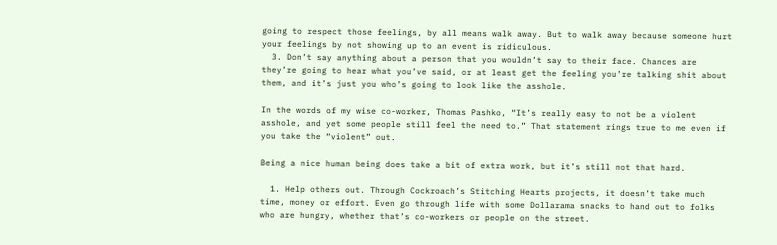going to respect those feelings, by all means walk away. But to walk away because someone hurt your feelings by not showing up to an event is ridiculous.
  3. Don’t say anything about a person that you wouldn’t say to their face. Chances are they’re going to hear what you’ve said, or at least get the feeling you’re talking shit about them, and it’s just you who’s going to look like the asshole.

In the words of my wise co-worker, Thomas Pashko, “It’s really easy to not be a violent asshole, and yet some people still feel the need to.” That statement rings true to me even if you take the “violent” out.

Being a nice human being does take a bit of extra work, but it’s still not that hard.

  1. Help others out. Through Cockroach’s Stitching Hearts projects, it doesn’t take much time, money or effort. Even go through life with some Dollarama snacks to hand out to folks who are hungry, whether that’s co-workers or people on the street.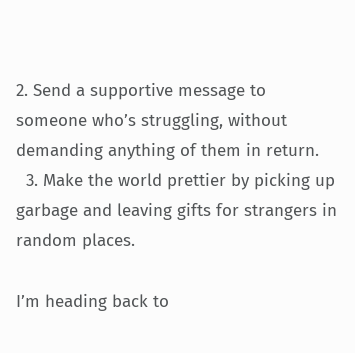2. Send a supportive message to someone who’s struggling, without demanding anything of them in return.
  3. Make the world prettier by picking up garbage and leaving gifts for strangers in random places.

I’m heading back to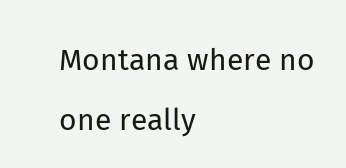Montana where no one really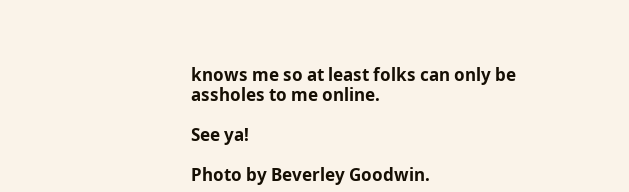knows me so at least folks can only be assholes to me online.

See ya!

Photo by Beverley Goodwin.